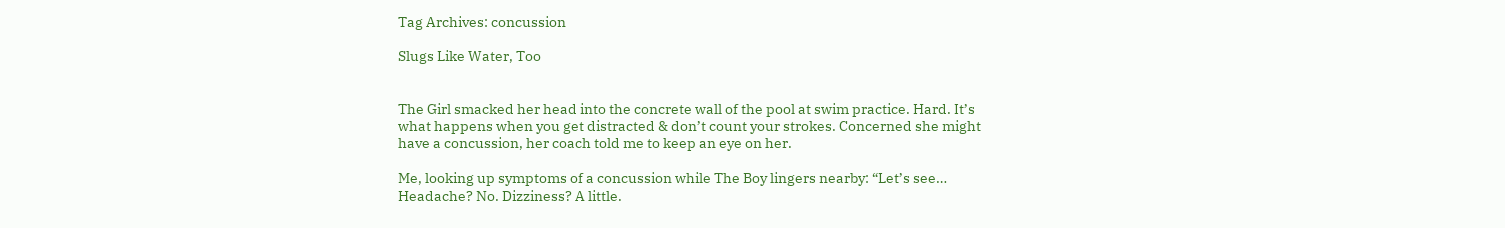Tag Archives: concussion

Slugs Like Water, Too


The Girl smacked her head into the concrete wall of the pool at swim practice. Hard. It’s what happens when you get distracted & don’t count your strokes. Concerned she might have a concussion, her coach told me to keep an eye on her.

Me, looking up symptoms of a concussion while The Boy lingers nearby: “Let’s see… Headache? No. Dizziness? A little.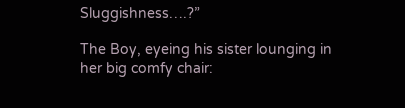Sluggishness….?”

The Boy, eyeing his sister lounging in her big comfy chair: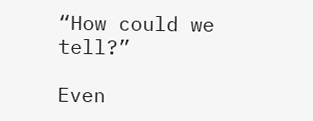“How could we tell?”

Even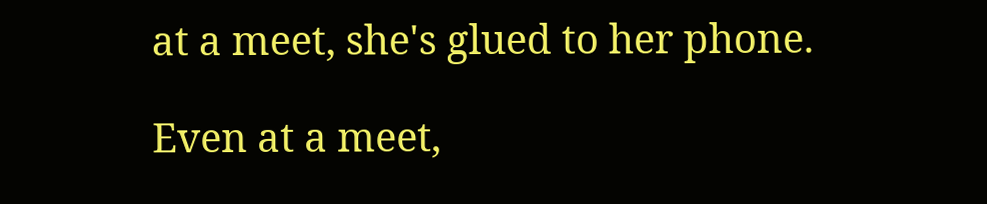at a meet, she's glued to her phone.

Even at a meet,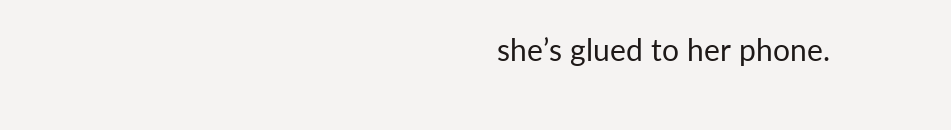she’s glued to her phone.